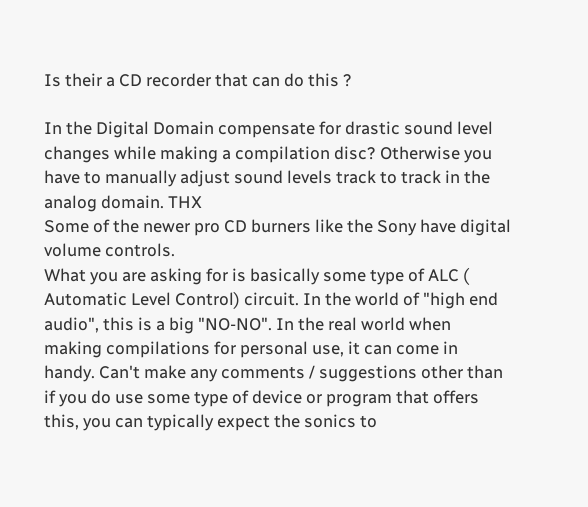Is their a CD recorder that can do this ?

In the Digital Domain compensate for drastic sound level changes while making a compilation disc? Otherwise you have to manually adjust sound levels track to track in the analog domain. THX
Some of the newer pro CD burners like the Sony have digital volume controls.
What you are asking for is basically some type of ALC ( Automatic Level Control) circuit. In the world of "high end audio", this is a big "NO-NO". In the real world when making compilations for personal use, it can come in handy. Can't make any comments / suggestions other than if you do use some type of device or program that offers this, you can typically expect the sonics to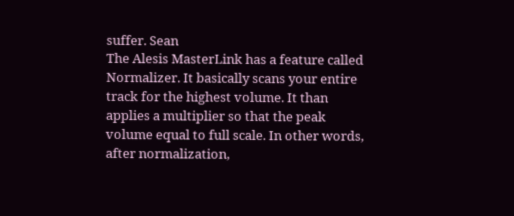suffer. Sean
The Alesis MasterLink has a feature called Normalizer. It basically scans your entire track for the highest volume. It than applies a multiplier so that the peak volume equal to full scale. In other words, after normalization,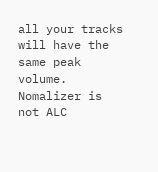all your tracks will have the same peak volume. Nomalizer is not ALC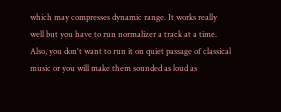which may compresses dynamic range. It works really well but you have to run normalizer a track at a time. Also, you don't want to run it on quiet passage of classical music or you will make them sounded as loud as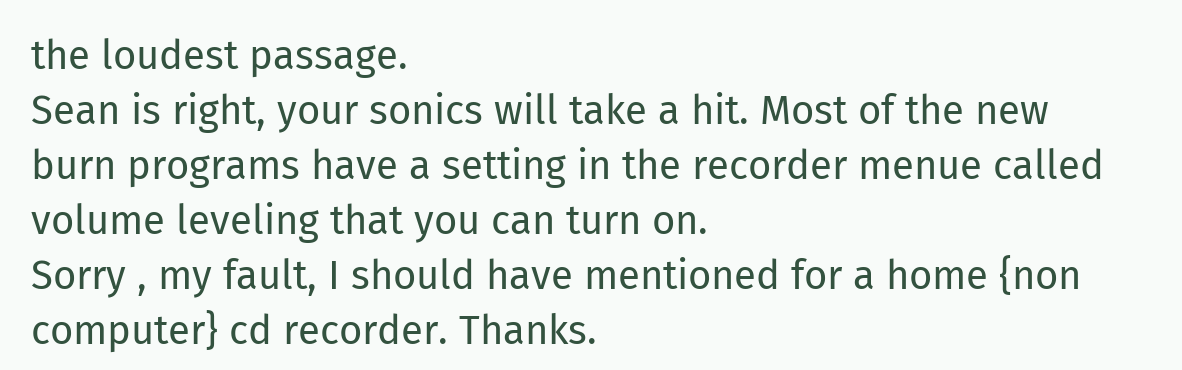the loudest passage.
Sean is right, your sonics will take a hit. Most of the new burn programs have a setting in the recorder menue called volume leveling that you can turn on.
Sorry , my fault, I should have mentioned for a home {non computer} cd recorder. Thanks.